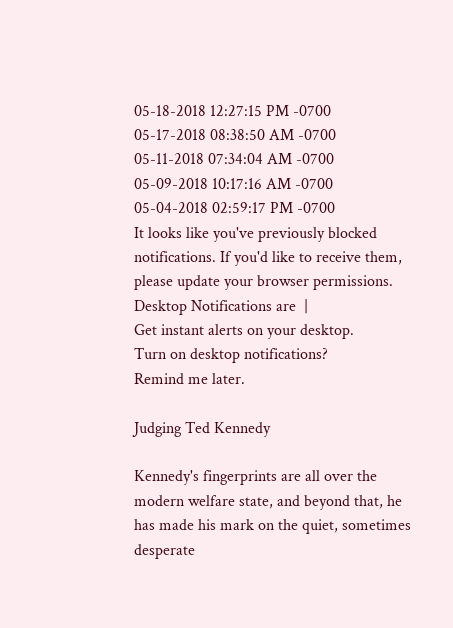05-18-2018 12:27:15 PM -0700
05-17-2018 08:38:50 AM -0700
05-11-2018 07:34:04 AM -0700
05-09-2018 10:17:16 AM -0700
05-04-2018 02:59:17 PM -0700
It looks like you've previously blocked notifications. If you'd like to receive them, please update your browser permissions.
Desktop Notifications are  |
Get instant alerts on your desktop.
Turn on desktop notifications?
Remind me later.

Judging Ted Kennedy

Kennedy's fingerprints are all over the modern welfare state, and beyond that, he has made his mark on the quiet, sometimes desperate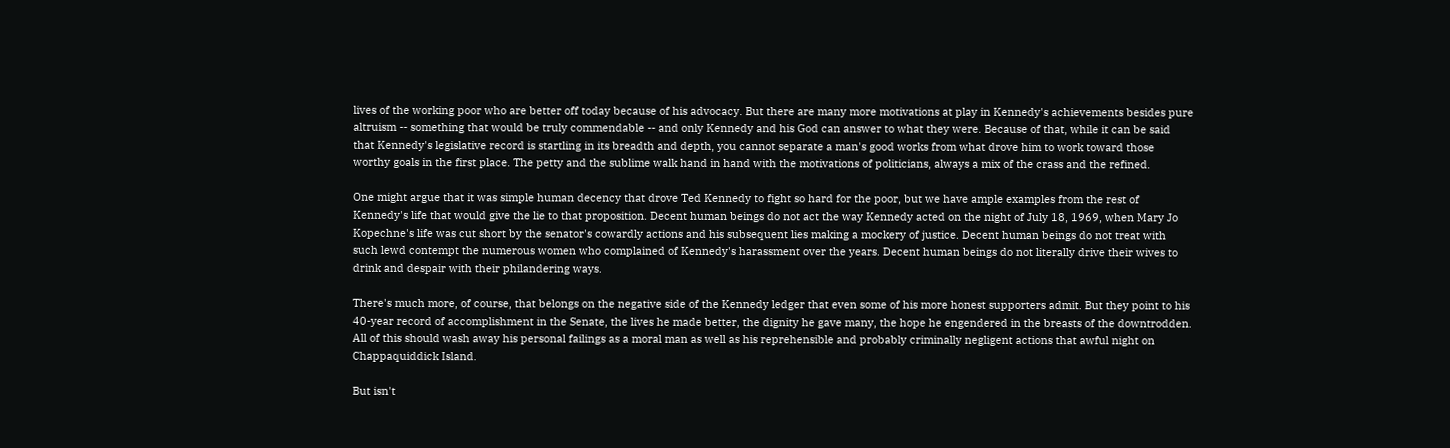lives of the working poor who are better off today because of his advocacy. But there are many more motivations at play in Kennedy's achievements besides pure altruism -- something that would be truly commendable -- and only Kennedy and his God can answer to what they were. Because of that, while it can be said that Kennedy's legislative record is startling in its breadth and depth, you cannot separate a man's good works from what drove him to work toward those worthy goals in the first place. The petty and the sublime walk hand in hand with the motivations of politicians, always a mix of the crass and the refined.

One might argue that it was simple human decency that drove Ted Kennedy to fight so hard for the poor, but we have ample examples from the rest of Kennedy's life that would give the lie to that proposition. Decent human beings do not act the way Kennedy acted on the night of July 18, 1969, when Mary Jo Kopechne's life was cut short by the senator's cowardly actions and his subsequent lies making a mockery of justice. Decent human beings do not treat with such lewd contempt the numerous women who complained of Kennedy's harassment over the years. Decent human beings do not literally drive their wives to drink and despair with their philandering ways.

There's much more, of course, that belongs on the negative side of the Kennedy ledger that even some of his more honest supporters admit. But they point to his 40-year record of accomplishment in the Senate, the lives he made better, the dignity he gave many, the hope he engendered in the breasts of the downtrodden. All of this should wash away his personal failings as a moral man as well as his reprehensible and probably criminally negligent actions that awful night on Chappaquiddick Island.

But isn't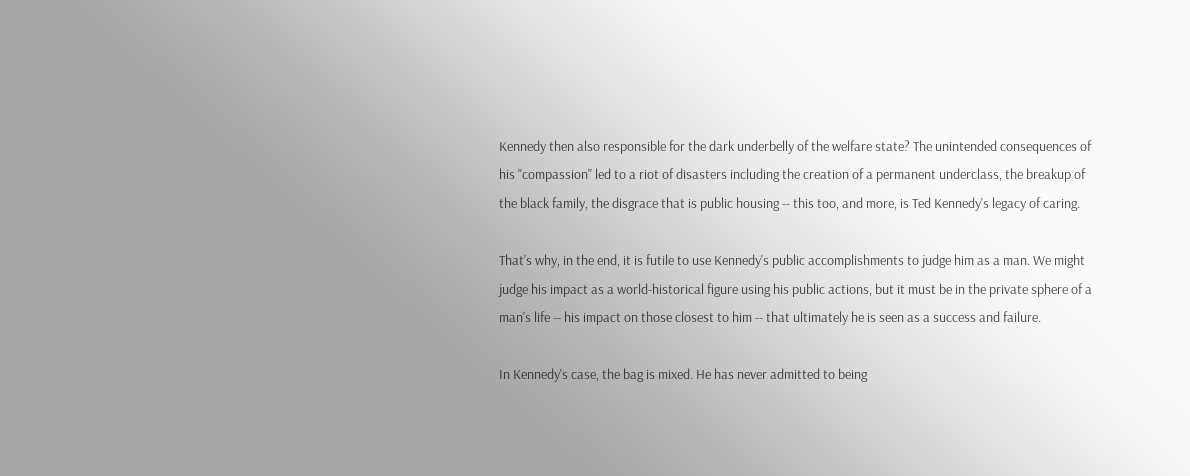Kennedy then also responsible for the dark underbelly of the welfare state? The unintended consequences of his "compassion" led to a riot of disasters including the creation of a permanent underclass, the breakup of the black family, the disgrace that is public housing -- this too, and more, is Ted Kennedy's legacy of caring.

That's why, in the end, it is futile to use Kennedy's public accomplishments to judge him as a man. We might judge his impact as a world-historical figure using his public actions, but it must be in the private sphere of a man's life -- his impact on those closest to him -- that ultimately he is seen as a success and failure.

In Kennedy's case, the bag is mixed. He has never admitted to being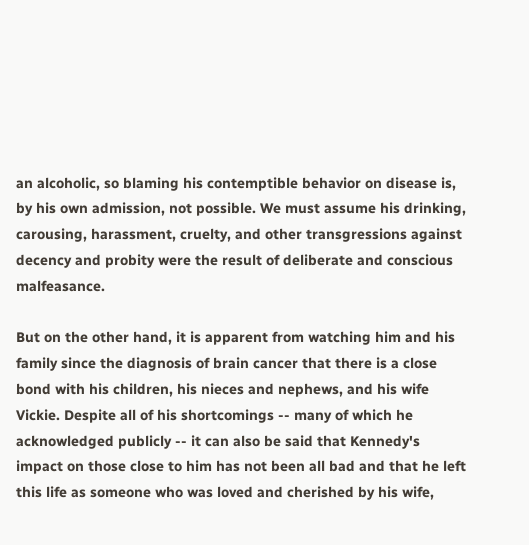an alcoholic, so blaming his contemptible behavior on disease is, by his own admission, not possible. We must assume his drinking, carousing, harassment, cruelty, and other transgressions against decency and probity were the result of deliberate and conscious malfeasance.

But on the other hand, it is apparent from watching him and his family since the diagnosis of brain cancer that there is a close bond with his children, his nieces and nephews, and his wife Vickie. Despite all of his shortcomings -- many of which he acknowledged publicly -- it can also be said that Kennedy's impact on those close to him has not been all bad and that he left this life as someone who was loved and cherished by his wife,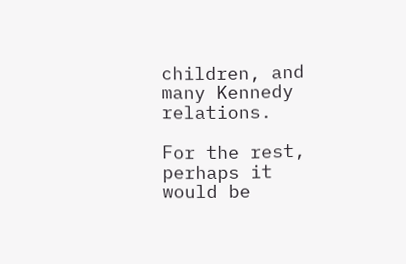children, and many Kennedy relations.

For the rest, perhaps it would be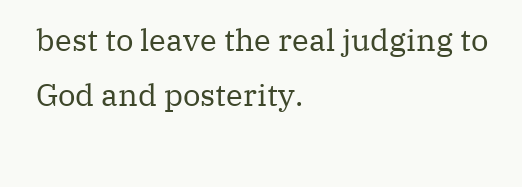best to leave the real judging to God and posterity.